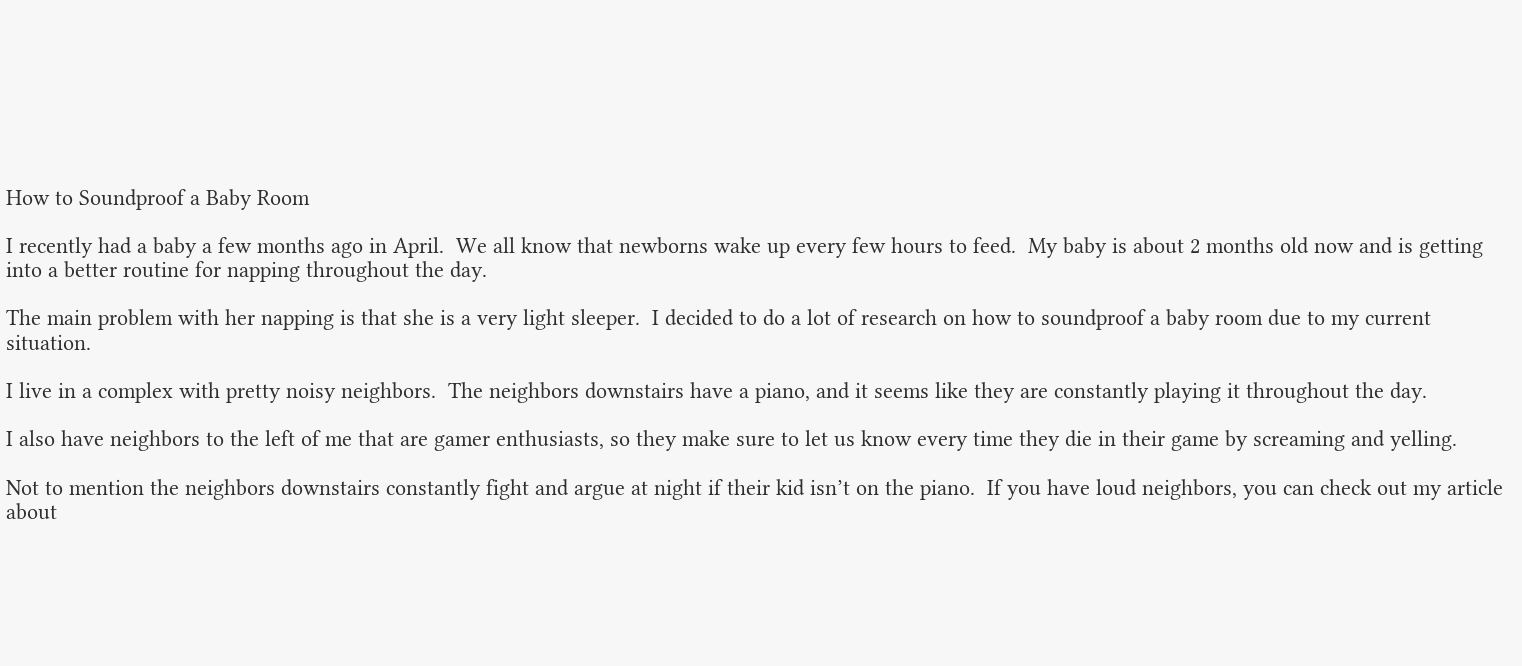How to Soundproof a Baby Room

I recently had a baby a few months ago in April.  We all know that newborns wake up every few hours to feed.  My baby is about 2 months old now and is getting into a better routine for napping throughout the day.

The main problem with her napping is that she is a very light sleeper.  I decided to do a lot of research on how to soundproof a baby room due to my current situation.

I live in a complex with pretty noisy neighbors.  The neighbors downstairs have a piano, and it seems like they are constantly playing it throughout the day.

I also have neighbors to the left of me that are gamer enthusiasts, so they make sure to let us know every time they die in their game by screaming and yelling.

Not to mention the neighbors downstairs constantly fight and argue at night if their kid isn’t on the piano.  If you have loud neighbors, you can check out my article about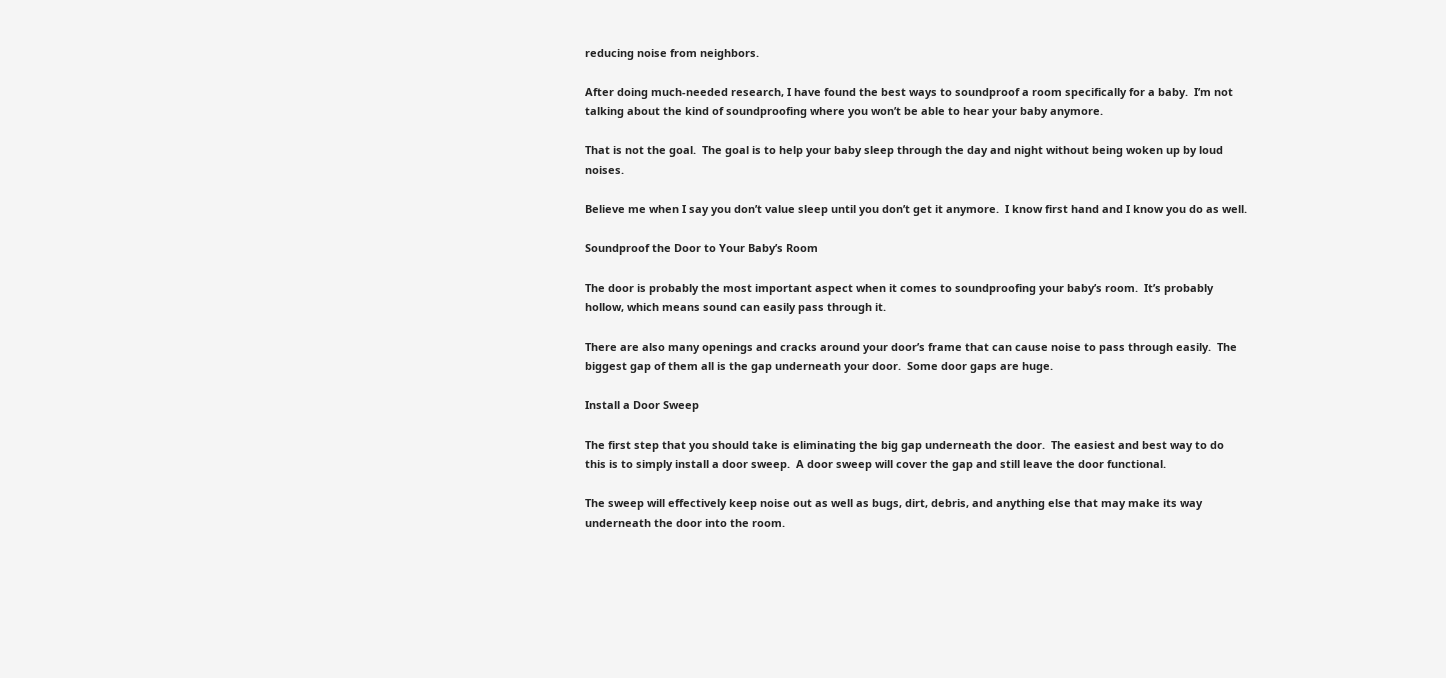reducing noise from neighbors.

After doing much-needed research, I have found the best ways to soundproof a room specifically for a baby.  I’m not talking about the kind of soundproofing where you won’t be able to hear your baby anymore.

That is not the goal.  The goal is to help your baby sleep through the day and night without being woken up by loud noises.

Believe me when I say you don’t value sleep until you don’t get it anymore.  I know first hand and I know you do as well.

Soundproof the Door to Your Baby’s Room

The door is probably the most important aspect when it comes to soundproofing your baby’s room.  It’s probably hollow, which means sound can easily pass through it.

There are also many openings and cracks around your door’s frame that can cause noise to pass through easily.  The biggest gap of them all is the gap underneath your door.  Some door gaps are huge.

Install a Door Sweep

The first step that you should take is eliminating the big gap underneath the door.  The easiest and best way to do this is to simply install a door sweep.  A door sweep will cover the gap and still leave the door functional.

The sweep will effectively keep noise out as well as bugs, dirt, debris, and anything else that may make its way underneath the door into the room.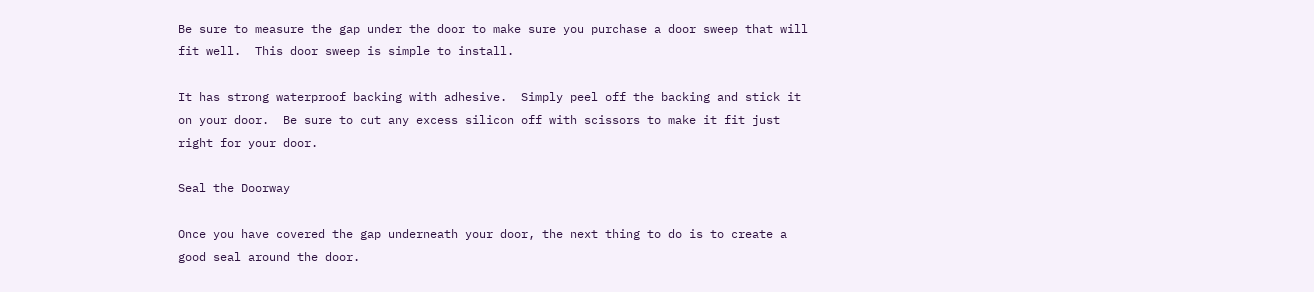Be sure to measure the gap under the door to make sure you purchase a door sweep that will fit well.  This door sweep is simple to install.

It has strong waterproof backing with adhesive.  Simply peel off the backing and stick it on your door.  Be sure to cut any excess silicon off with scissors to make it fit just right for your door.

Seal the Doorway

Once you have covered the gap underneath your door, the next thing to do is to create a good seal around the door.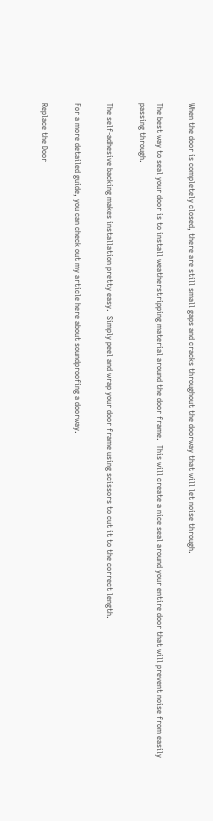When the door is completely closed, there are still small gaps and cracks throughout the doorway that will let noise through.

The best way to seal your door is to install weatherstripping material around the door frame.  This will create a nice seal around your entire door that will prevent noise from easily passing through.

The self-adhesive backing makes installation pretty easy.  Simply peel and wrap your door frame using scissors to cut it to the correct length.

For a more detailed guide, you can check out my article here about soundproofing a doorway.

Replace the Door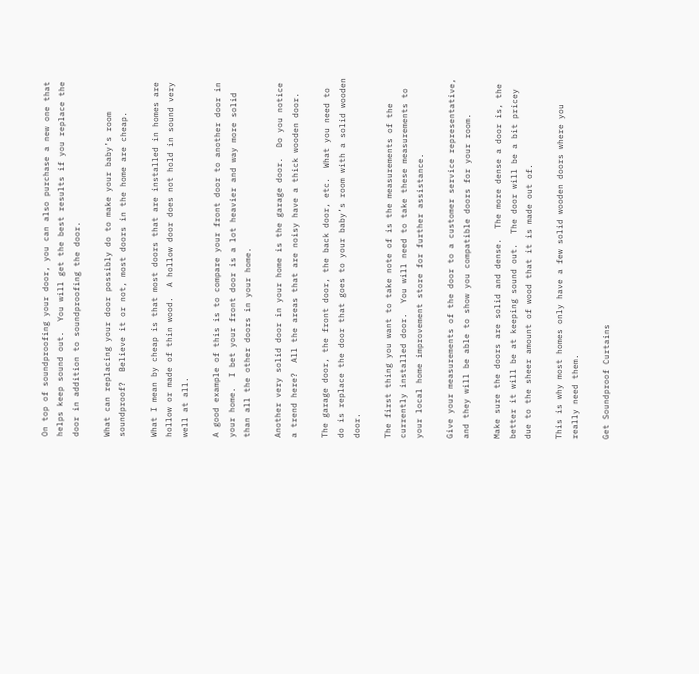On top of soundproofing your door, you can also purchase a new one that helps keep sound out.  You will get the best results if you replace the door in addition to soundproofing the door.

What can replacing your door possibly do to make your baby’s room soundproof?  Believe it or not, most doors in the home are cheap.

What I mean by cheap is that most doors that are installed in homes are hollow or made of thin wood.  A hollow door does not hold in sound very well at all.

A good example of this is to compare your front door to another door in your home.  I bet your front door is a lot heavier and way more solid than all the other doors in your home.

Another very solid door in your home is the garage door.  Do you notice a trend here?  All the areas that are noisy have a thick wooden door.

The garage door, the front door, the back door, etc.  What you need to do is replace the door that goes to your baby’s room with a solid wooden door.

The first thing you want to take note of is the measurements of the currently installed door.  You will need to take these measurements to your local home improvement store for further assistance.

Give your measurements of the door to a customer service representative, and they will be able to show you compatible doors for your room.

Make sure the doors are solid and dense.  The more dense a door is, the better it will be at keeping sound out.  The door will be a bit pricey due to the sheer amount of wood that it is made out of.

This is why most homes only have a few solid wooden doors where you really need them.

Get Soundproof Curtains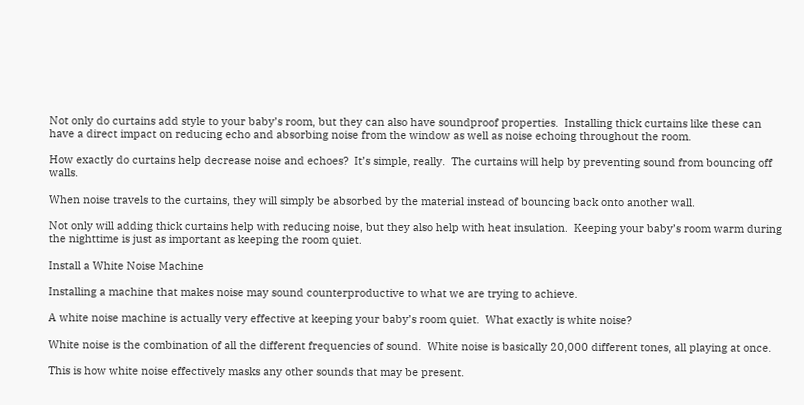Not only do curtains add style to your baby’s room, but they can also have soundproof properties.  Installing thick curtains like these can have a direct impact on reducing echo and absorbing noise from the window as well as noise echoing throughout the room.

How exactly do curtains help decrease noise and echoes?  It’s simple, really.  The curtains will help by preventing sound from bouncing off walls.

When noise travels to the curtains, they will simply be absorbed by the material instead of bouncing back onto another wall.

Not only will adding thick curtains help with reducing noise, but they also help with heat insulation.  Keeping your baby’s room warm during the nighttime is just as important as keeping the room quiet.

Install a White Noise Machine

Installing a machine that makes noise may sound counterproductive to what we are trying to achieve.

A white noise machine is actually very effective at keeping your baby’s room quiet.  What exactly is white noise?

White noise is the combination of all the different frequencies of sound.  White noise is basically 20,000 different tones, all playing at once.

This is how white noise effectively masks any other sounds that may be present.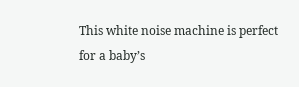This white noise machine is perfect for a baby’s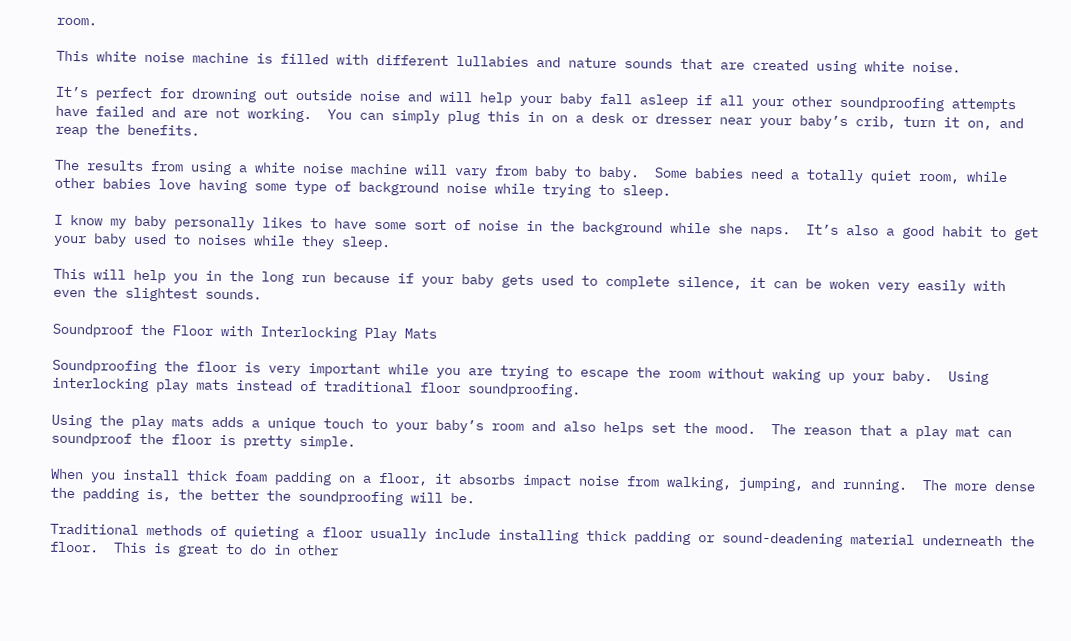room.

This white noise machine is filled with different lullabies and nature sounds that are created using white noise.

It’s perfect for drowning out outside noise and will help your baby fall asleep if all your other soundproofing attempts have failed and are not working.  You can simply plug this in on a desk or dresser near your baby’s crib, turn it on, and reap the benefits.

The results from using a white noise machine will vary from baby to baby.  Some babies need a totally quiet room, while other babies love having some type of background noise while trying to sleep.

I know my baby personally likes to have some sort of noise in the background while she naps.  It’s also a good habit to get your baby used to noises while they sleep.

This will help you in the long run because if your baby gets used to complete silence, it can be woken very easily with even the slightest sounds.

Soundproof the Floor with Interlocking Play Mats

Soundproofing the floor is very important while you are trying to escape the room without waking up your baby.  Using interlocking play mats instead of traditional floor soundproofing.

Using the play mats adds a unique touch to your baby’s room and also helps set the mood.  The reason that a play mat can soundproof the floor is pretty simple.

When you install thick foam padding on a floor, it absorbs impact noise from walking, jumping, and running.  The more dense the padding is, the better the soundproofing will be.

Traditional methods of quieting a floor usually include installing thick padding or sound-deadening material underneath the floor.  This is great to do in other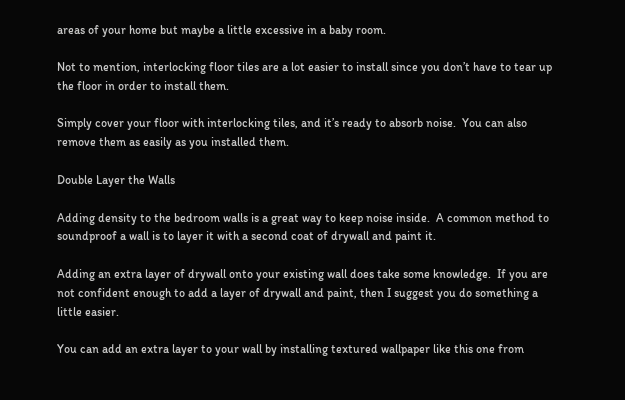areas of your home but maybe a little excessive in a baby room.

Not to mention, interlocking floor tiles are a lot easier to install since you don’t have to tear up the floor in order to install them.

Simply cover your floor with interlocking tiles, and it’s ready to absorb noise.  You can also remove them as easily as you installed them.

Double Layer the Walls

Adding density to the bedroom walls is a great way to keep noise inside.  A common method to soundproof a wall is to layer it with a second coat of drywall and paint it.

Adding an extra layer of drywall onto your existing wall does take some knowledge.  If you are not confident enough to add a layer of drywall and paint, then I suggest you do something a little easier.

You can add an extra layer to your wall by installing textured wallpaper like this one from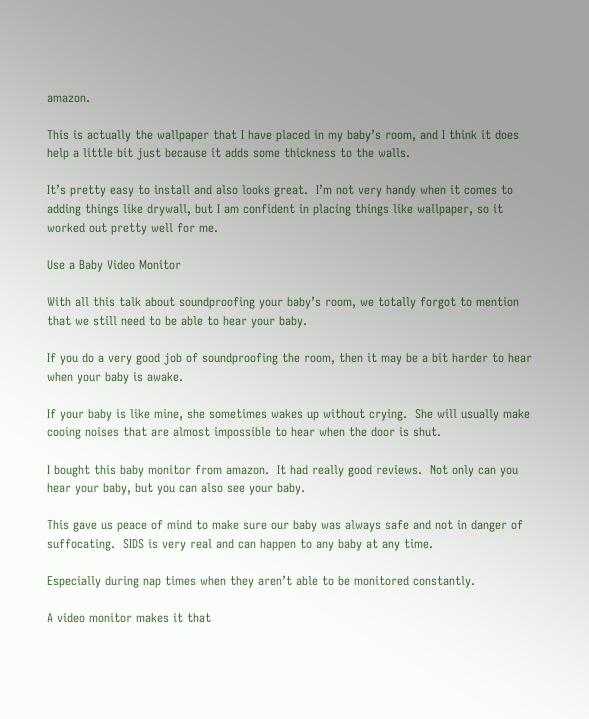amazon.

This is actually the wallpaper that I have placed in my baby’s room, and I think it does help a little bit just because it adds some thickness to the walls.

It’s pretty easy to install and also looks great.  I’m not very handy when it comes to adding things like drywall, but I am confident in placing things like wallpaper, so it worked out pretty well for me.

Use a Baby Video Monitor

With all this talk about soundproofing your baby’s room, we totally forgot to mention that we still need to be able to hear your baby.

If you do a very good job of soundproofing the room, then it may be a bit harder to hear when your baby is awake.

If your baby is like mine, she sometimes wakes up without crying.  She will usually make cooing noises that are almost impossible to hear when the door is shut.

I bought this baby monitor from amazon.  It had really good reviews.  Not only can you hear your baby, but you can also see your baby.

This gave us peace of mind to make sure our baby was always safe and not in danger of suffocating.  SIDS is very real and can happen to any baby at any time.

Especially during nap times when they aren’t able to be monitored constantly.

A video monitor makes it that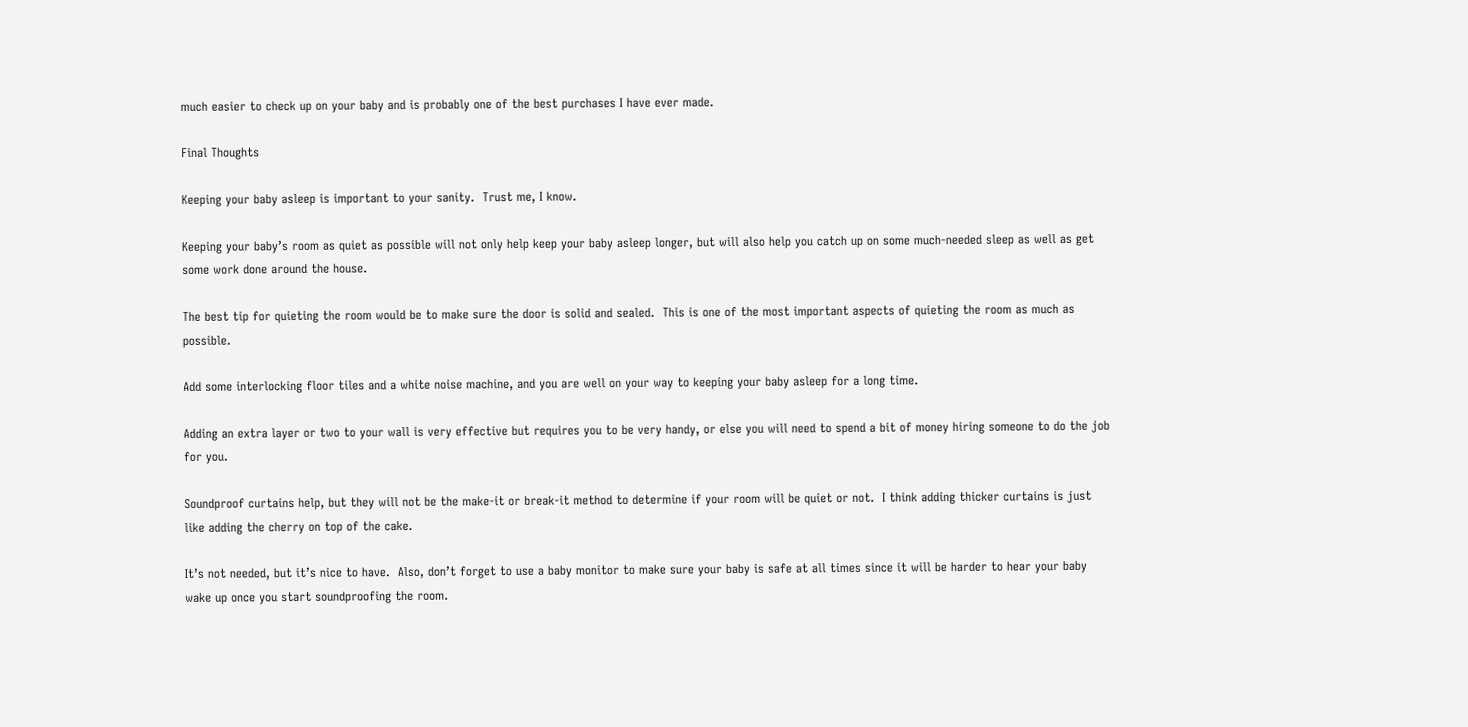much easier to check up on your baby and is probably one of the best purchases I have ever made.

Final Thoughts

Keeping your baby asleep is important to your sanity.  Trust me, I know.

Keeping your baby’s room as quiet as possible will not only help keep your baby asleep longer, but will also help you catch up on some much-needed sleep as well as get some work done around the house.

The best tip for quieting the room would be to make sure the door is solid and sealed.  This is one of the most important aspects of quieting the room as much as possible.

Add some interlocking floor tiles and a white noise machine, and you are well on your way to keeping your baby asleep for a long time.

Adding an extra layer or two to your wall is very effective but requires you to be very handy, or else you will need to spend a bit of money hiring someone to do the job for you.

Soundproof curtains help, but they will not be the make-it or break-it method to determine if your room will be quiet or not.  I think adding thicker curtains is just like adding the cherry on top of the cake.

It’s not needed, but it’s nice to have.  Also, don’t forget to use a baby monitor to make sure your baby is safe at all times since it will be harder to hear your baby wake up once you start soundproofing the room.